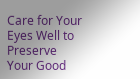Care for Your Eyes Well to Preserve Your Good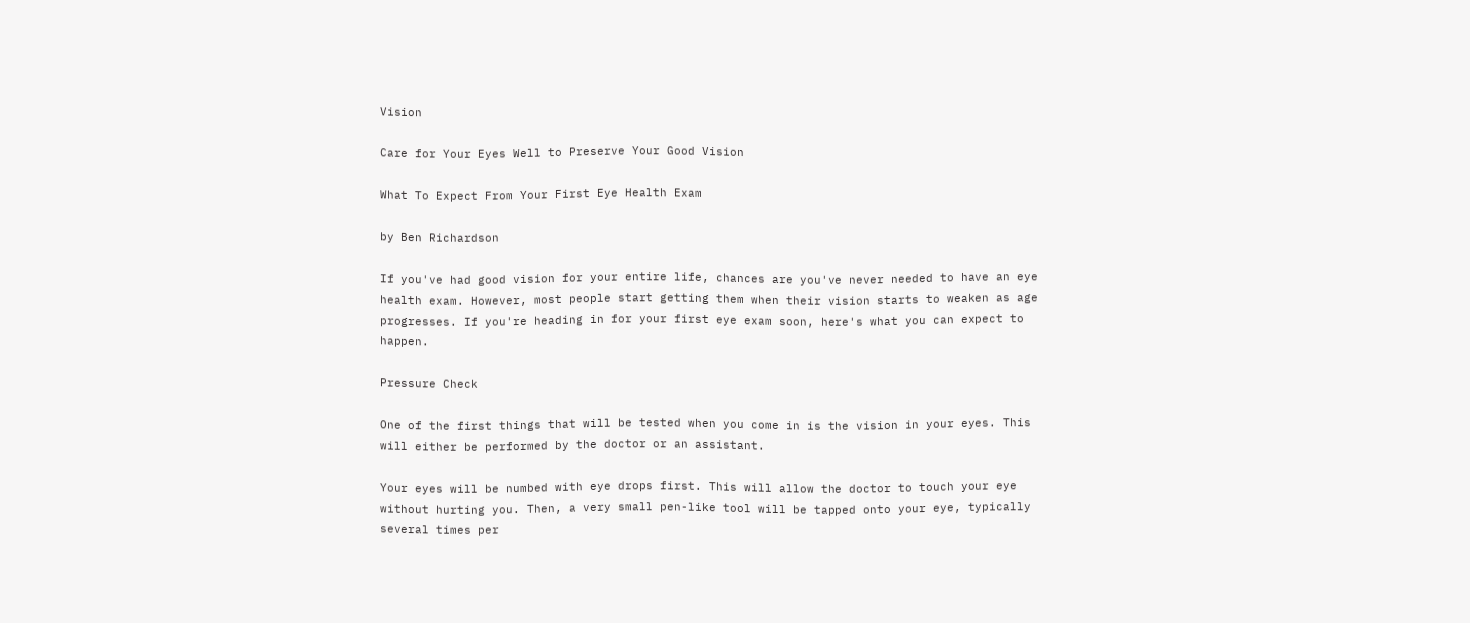Vision

Care for Your Eyes Well to Preserve Your Good Vision

What To Expect From Your First Eye Health Exam

by Ben Richardson

If you've had good vision for your entire life, chances are you've never needed to have an eye health exam. However, most people start getting them when their vision starts to weaken as age progresses. If you're heading in for your first eye exam soon, here's what you can expect to happen.

Pressure Check

One of the first things that will be tested when you come in is the vision in your eyes. This will either be performed by the doctor or an assistant.

Your eyes will be numbed with eye drops first. This will allow the doctor to touch your eye without hurting you. Then, a very small pen-like tool will be tapped onto your eye, typically several times per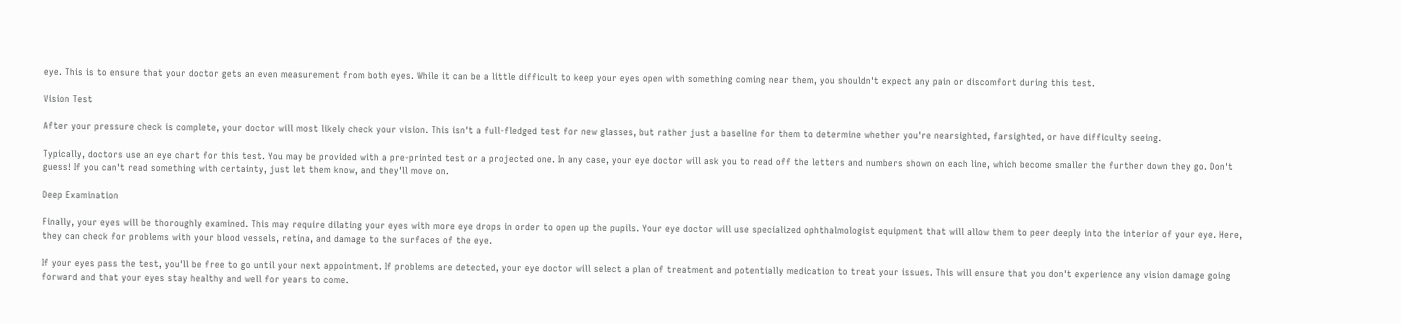eye. This is to ensure that your doctor gets an even measurement from both eyes. While it can be a little difficult to keep your eyes open with something coming near them, you shouldn't expect any pain or discomfort during this test.

Vision Test

After your pressure check is complete, your doctor will most likely check your vision. This isn't a full-fledged test for new glasses, but rather just a baseline for them to determine whether you're nearsighted, farsighted, or have difficulty seeing.

Typically, doctors use an eye chart for this test. You may be provided with a pre-printed test or a projected one. In any case, your eye doctor will ask you to read off the letters and numbers shown on each line, which become smaller the further down they go. Don't guess! If you can't read something with certainty, just let them know, and they'll move on.

Deep Examination

Finally, your eyes will be thoroughly examined. This may require dilating your eyes with more eye drops in order to open up the pupils. Your eye doctor will use specialized ophthalmologist equipment that will allow them to peer deeply into the interior of your eye. Here, they can check for problems with your blood vessels, retina, and damage to the surfaces of the eye.

If your eyes pass the test, you'll be free to go until your next appointment. If problems are detected, your eye doctor will select a plan of treatment and potentially medication to treat your issues. This will ensure that you don't experience any vision damage going forward and that your eyes stay healthy and well for years to come.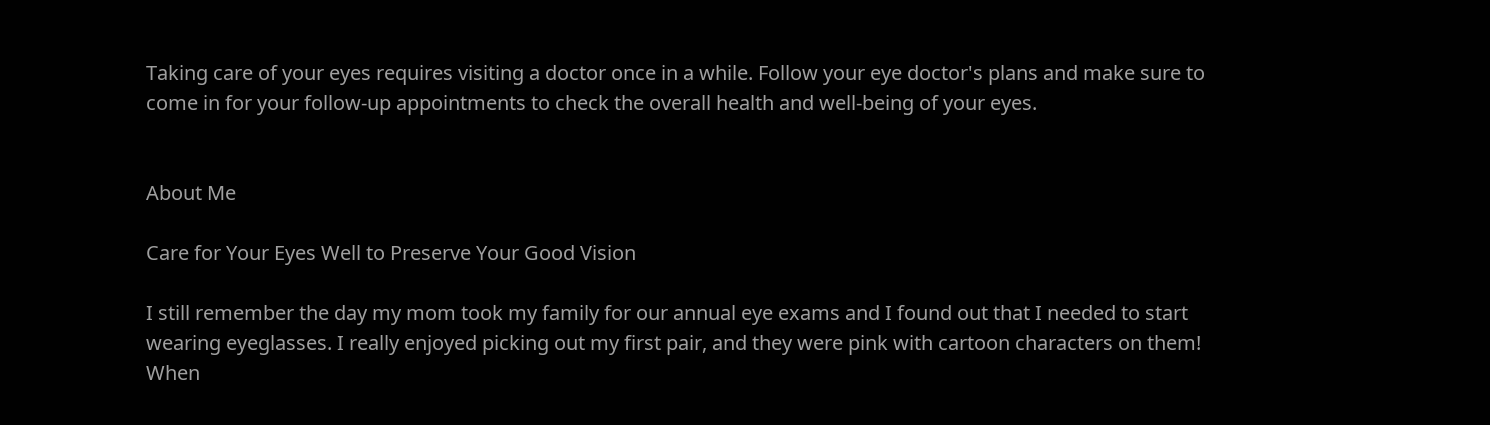Taking care of your eyes requires visiting a doctor once in a while. Follow your eye doctor's plans and make sure to come in for your follow-up appointments to check the overall health and well-being of your eyes.


About Me

Care for Your Eyes Well to Preserve Your Good Vision

I still remember the day my mom took my family for our annual eye exams and I found out that I needed to start wearing eyeglasses. I really enjoyed picking out my first pair, and they were pink with cartoon characters on them! When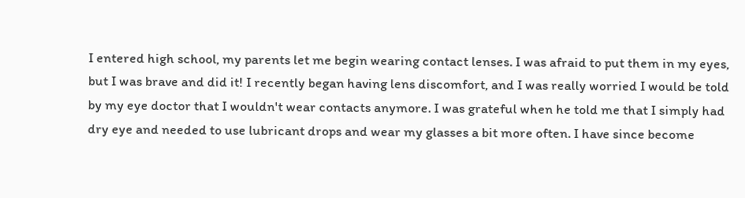I entered high school, my parents let me begin wearing contact lenses. I was afraid to put them in my eyes, but I was brave and did it! I recently began having lens discomfort, and I was really worried I would be told by my eye doctor that I wouldn't wear contacts anymore. I was grateful when he told me that I simply had dry eye and needed to use lubricant drops and wear my glasses a bit more often. I have since become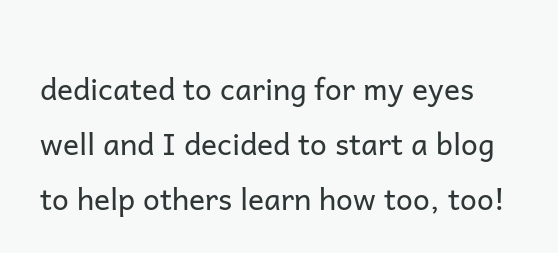dedicated to caring for my eyes well and I decided to start a blog to help others learn how too, too!